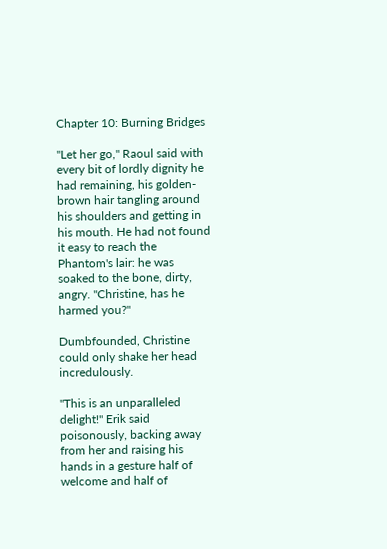Chapter 10: Burning Bridges

"Let her go," Raoul said with every bit of lordly dignity he had remaining, his golden-brown hair tangling around his shoulders and getting in his mouth. He had not found it easy to reach the Phantom's lair: he was soaked to the bone, dirty, angry. "Christine, has he harmed you?"

Dumbfounded, Christine could only shake her head incredulously.

"This is an unparalleled delight!" Erik said poisonously, backing away from her and raising his hands in a gesture half of welcome and half of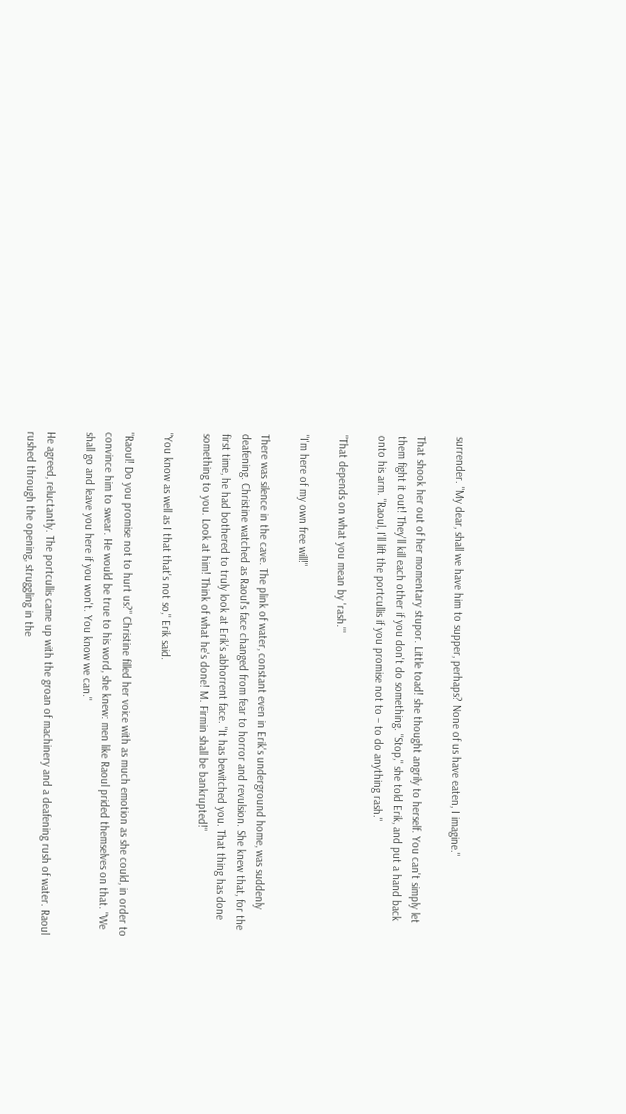surrender. "My dear, shall we have him to supper, perhaps? None of us have eaten, I imagine."

That shook her out of her momentary stupor. Little toad! she thought angrily to herself. You can't simply let them fight it out! They'll kill each other if you don't do something. "Stop," she told Erik, and put a hand back onto his arm. "Raoul, I'll lift the portcullis if you promise not to – to do anything rash."

"That depends on what you mean by 'rash.'"

"I'm here of my own free will!"

There was silence in the cave. The plink of water, constant even in Erik's underground home, was suddenly deafening. Christine watched as Raoul's face changed from fear to horror and revulsion. She knew that, for the first time, he had bothered to truly look at Erik's abhorrent face. "It has bewitched you. That thing has done something to you. Look at him! Think of what he's done! M. Firmin shall be bankrupted!"

"You know as well as I that that's not so," Erik said.

"Raoul! Do you promise not to hurt us?" Christine filled her voice with as much emotion as she could, in order to convince him to swear. He would be true to his word, she knew: men like Raoul prided themselves on that. "We shall go and leave you here if you won't. You know we can."

He agreed, reluctantly. The portcullis came up with the groan of machinery and a deafening rush of water. Raoul rushed through the opening, struggling in the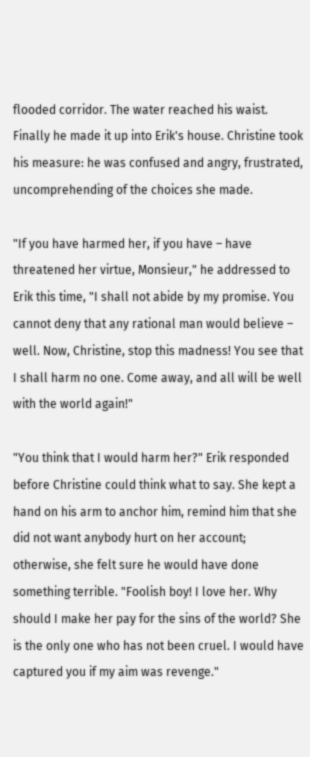flooded corridor. The water reached his waist. Finally he made it up into Erik's house. Christine took his measure: he was confused and angry, frustrated, uncomprehending of the choices she made.

"If you have harmed her, if you have – have threatened her virtue, Monsieur," he addressed to Erik this time, "I shall not abide by my promise. You cannot deny that any rational man would believe – well. Now, Christine, stop this madness! You see that I shall harm no one. Come away, and all will be well with the world again!"

"You think that I would harm her?" Erik responded before Christine could think what to say. She kept a hand on his arm to anchor him, remind him that she did not want anybody hurt on her account; otherwise, she felt sure he would have done something terrible. "Foolish boy! I love her. Why should I make her pay for the sins of the world? She is the only one who has not been cruel. I would have captured you if my aim was revenge."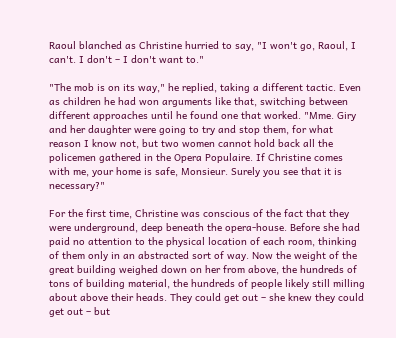Raoul blanched as Christine hurried to say, "I won't go, Raoul, I can't. I don't – I don't want to."

"The mob is on its way," he replied, taking a different tactic. Even as children he had won arguments like that, switching between different approaches until he found one that worked. "Mme. Giry and her daughter were going to try and stop them, for what reason I know not, but two women cannot hold back all the policemen gathered in the Opera Populaire. If Christine comes with me, your home is safe, Monsieur. Surely you see that it is necessary?"

For the first time, Christine was conscious of the fact that they were underground, deep beneath the opera-house. Before she had paid no attention to the physical location of each room, thinking of them only in an abstracted sort of way. Now the weight of the great building weighed down on her from above, the hundreds of tons of building material, the hundreds of people likely still milling about above their heads. They could get out – she knew they could get out – but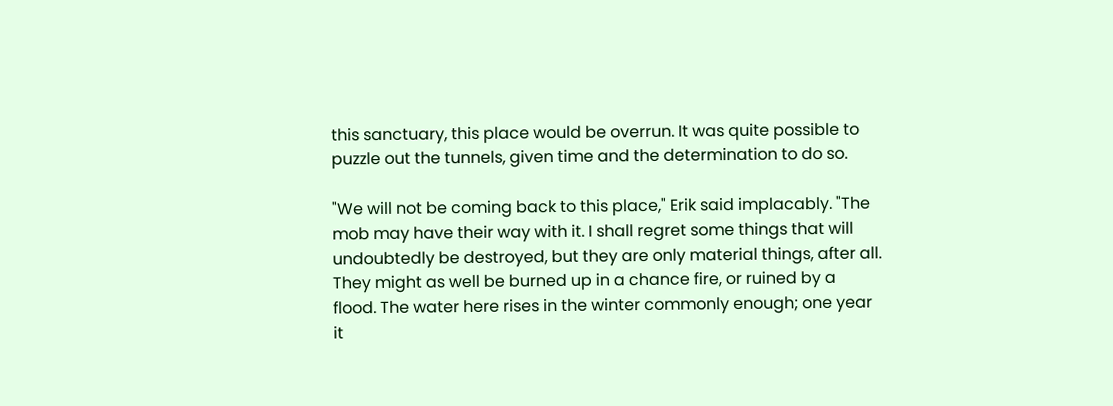this sanctuary, this place would be overrun. It was quite possible to puzzle out the tunnels, given time and the determination to do so.

"We will not be coming back to this place," Erik said implacably. "The mob may have their way with it. I shall regret some things that will undoubtedly be destroyed, but they are only material things, after all. They might as well be burned up in a chance fire, or ruined by a flood. The water here rises in the winter commonly enough; one year it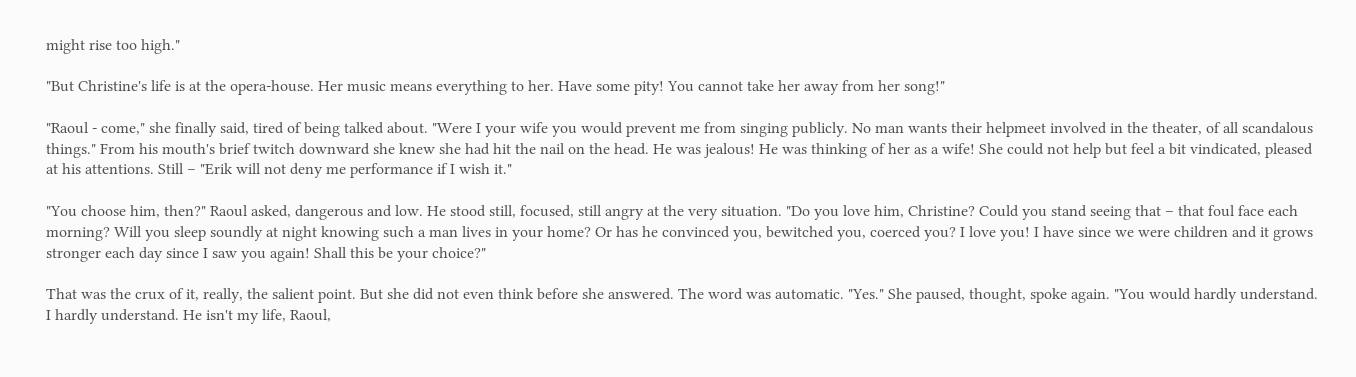might rise too high."

"But Christine's life is at the opera-house. Her music means everything to her. Have some pity! You cannot take her away from her song!"

"Raoul - come," she finally said, tired of being talked about. "Were I your wife you would prevent me from singing publicly. No man wants their helpmeet involved in the theater, of all scandalous things." From his mouth's brief twitch downward she knew she had hit the nail on the head. He was jealous! He was thinking of her as a wife! She could not help but feel a bit vindicated, pleased at his attentions. Still – "Erik will not deny me performance if I wish it."

"You choose him, then?" Raoul asked, dangerous and low. He stood still, focused, still angry at the very situation. "Do you love him, Christine? Could you stand seeing that – that foul face each morning? Will you sleep soundly at night knowing such a man lives in your home? Or has he convinced you, bewitched you, coerced you? I love you! I have since we were children and it grows stronger each day since I saw you again! Shall this be your choice?"

That was the crux of it, really, the salient point. But she did not even think before she answered. The word was automatic. "Yes." She paused, thought, spoke again. "You would hardly understand. I hardly understand. He isn't my life, Raoul,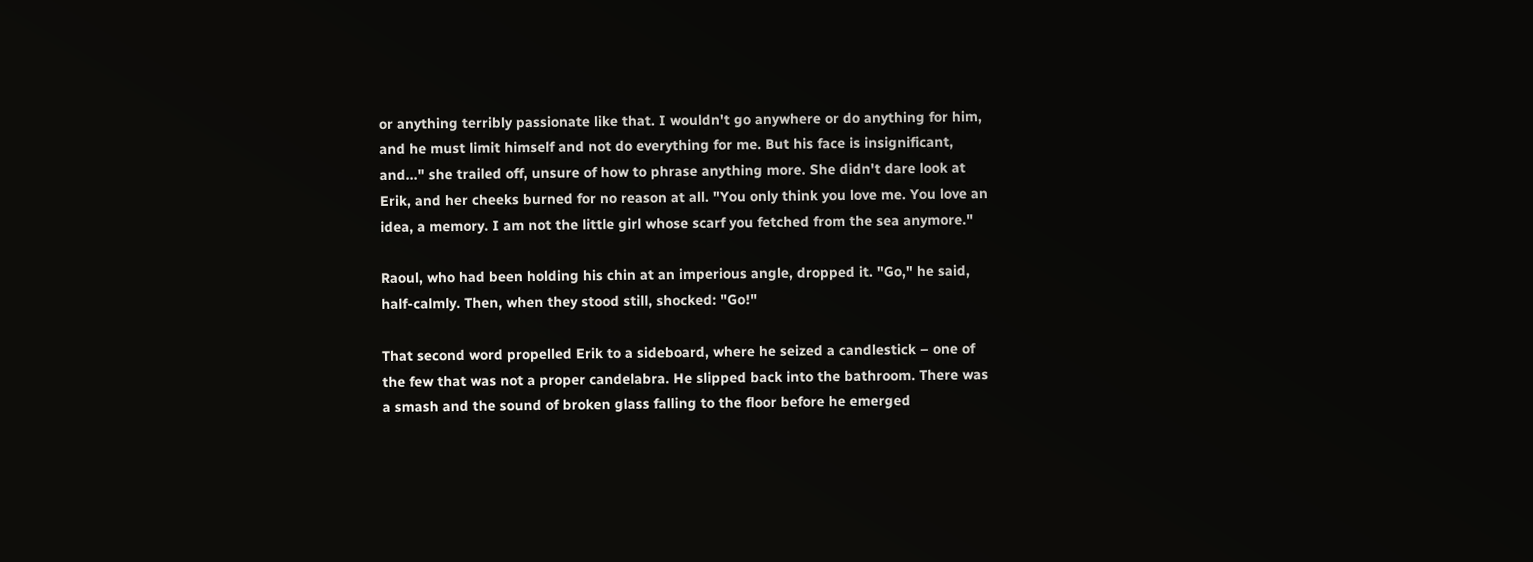or anything terribly passionate like that. I wouldn't go anywhere or do anything for him, and he must limit himself and not do everything for me. But his face is insignificant, and..." she trailed off, unsure of how to phrase anything more. She didn't dare look at Erik, and her cheeks burned for no reason at all. "You only think you love me. You love an idea, a memory. I am not the little girl whose scarf you fetched from the sea anymore."

Raoul, who had been holding his chin at an imperious angle, dropped it. "Go," he said, half-calmly. Then, when they stood still, shocked: "Go!"

That second word propelled Erik to a sideboard, where he seized a candlestick – one of the few that was not a proper candelabra. He slipped back into the bathroom. There was a smash and the sound of broken glass falling to the floor before he emerged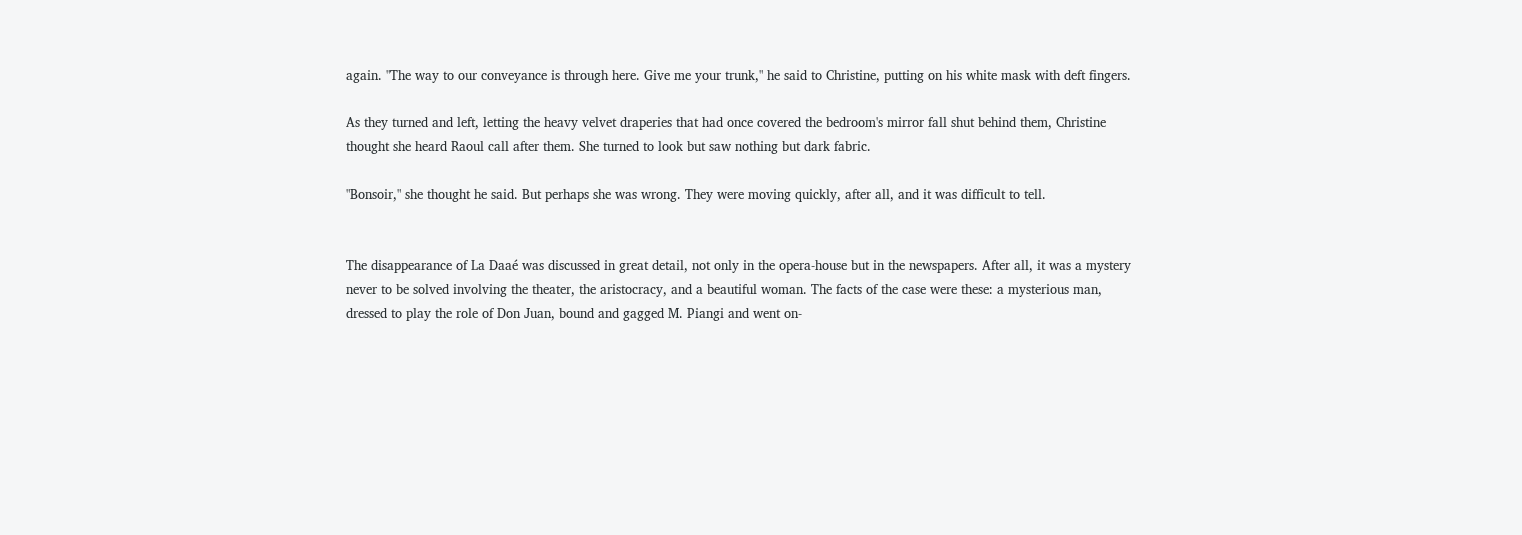again. "The way to our conveyance is through here. Give me your trunk," he said to Christine, putting on his white mask with deft fingers.

As they turned and left, letting the heavy velvet draperies that had once covered the bedroom's mirror fall shut behind them, Christine thought she heard Raoul call after them. She turned to look but saw nothing but dark fabric.

"Bonsoir," she thought he said. But perhaps she was wrong. They were moving quickly, after all, and it was difficult to tell.


The disappearance of La Daaé was discussed in great detail, not only in the opera-house but in the newspapers. After all, it was a mystery never to be solved involving the theater, the aristocracy, and a beautiful woman. The facts of the case were these: a mysterious man, dressed to play the role of Don Juan, bound and gagged M. Piangi and went on-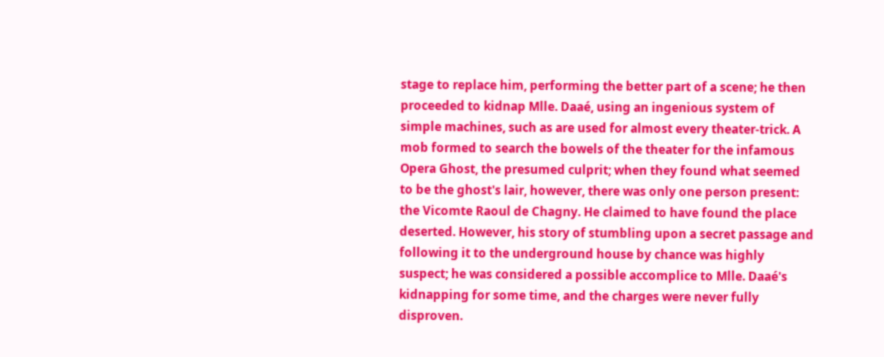stage to replace him, performing the better part of a scene; he then proceeded to kidnap Mlle. Daaé, using an ingenious system of simple machines, such as are used for almost every theater-trick. A mob formed to search the bowels of the theater for the infamous Opera Ghost, the presumed culprit; when they found what seemed to be the ghost's lair, however, there was only one person present: the Vicomte Raoul de Chagny. He claimed to have found the place deserted. However, his story of stumbling upon a secret passage and following it to the underground house by chance was highly suspect; he was considered a possible accomplice to Mlle. Daaé's kidnapping for some time, and the charges were never fully disproven.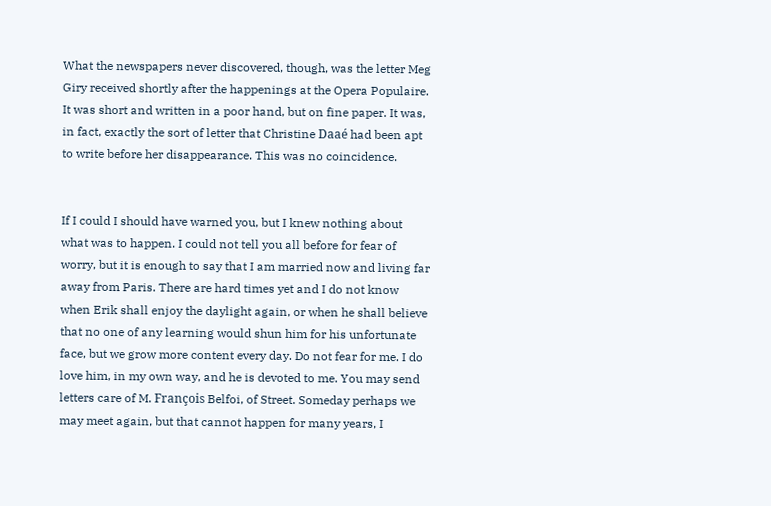What the newspapers never discovered, though, was the letter Meg Giry received shortly after the happenings at the Opera Populaire. It was short and written in a poor hand, but on fine paper. It was, in fact, exactly the sort of letter that Christine Daaé had been apt to write before her disappearance. This was no coincidence.


If I could I should have warned you, but I knew nothing about what was to happen. I could not tell you all before for fear of worry, but it is enough to say that I am married now and living far away from Paris. There are hard times yet and I do not know when Erik shall enjoy the daylight again, or when he shall believe that no one of any learning would shun him for his unfortunate face, but we grow more content every day. Do not fear for me. I do love him, in my own way, and he is devoted to me. You may send letters care of M. François Belfoi, of Street. Someday perhaps we may meet again, but that cannot happen for many years, I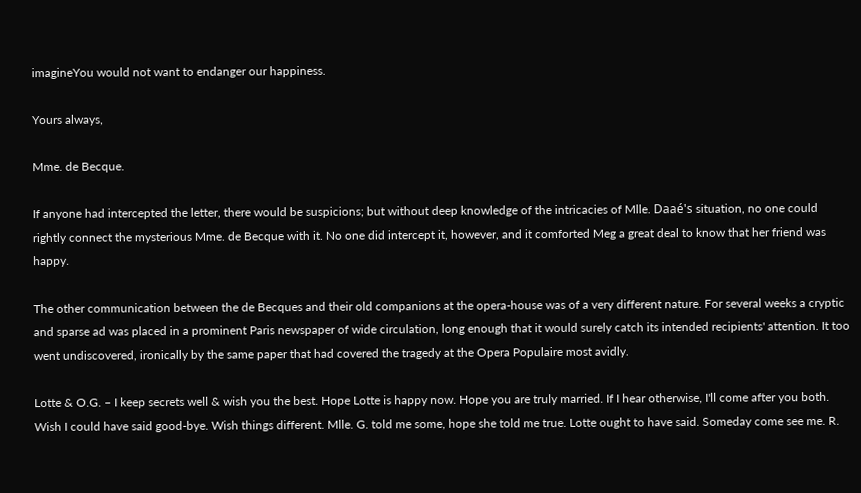imagineYou would not want to endanger our happiness.

Yours always,

Mme. de Becque.

If anyone had intercepted the letter, there would be suspicions; but without deep knowledge of the intricacies of Mlle. Daaé's situation, no one could rightly connect the mysterious Mme. de Becque with it. No one did intercept it, however, and it comforted Meg a great deal to know that her friend was happy.

The other communication between the de Becques and their old companions at the opera-house was of a very different nature. For several weeks a cryptic and sparse ad was placed in a prominent Paris newspaper of wide circulation, long enough that it would surely catch its intended recipients' attention. It too went undiscovered, ironically by the same paper that had covered the tragedy at the Opera Populaire most avidly.

Lotte & O.G. – I keep secrets well & wish you the best. Hope Lotte is happy now. Hope you are truly married. If I hear otherwise, I'll come after you both. Wish I could have said good-bye. Wish things different. Mlle. G. told me some, hope she told me true. Lotte ought to have said. Someday come see me. R.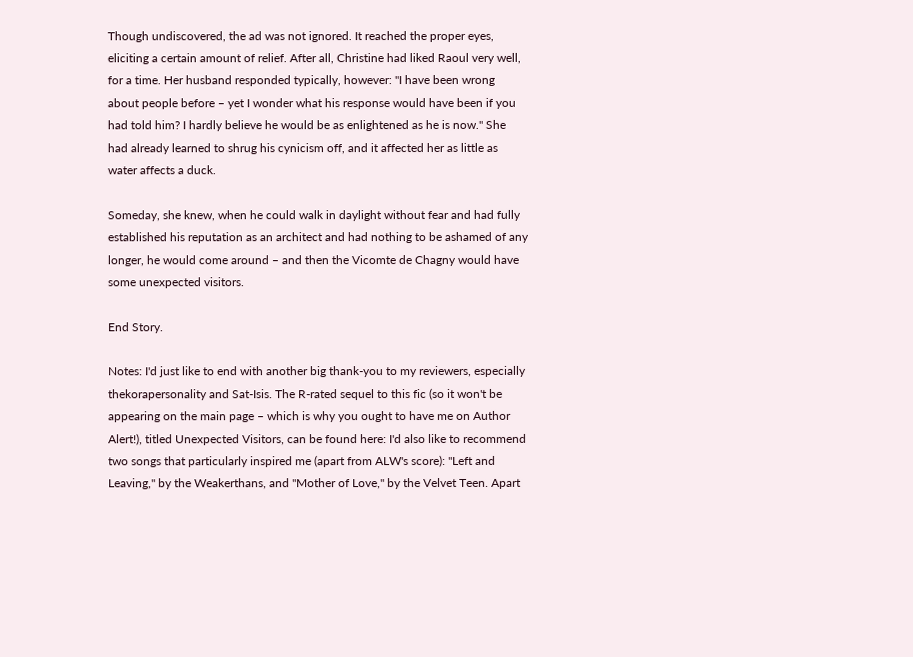Though undiscovered, the ad was not ignored. It reached the proper eyes, eliciting a certain amount of relief. After all, Christine had liked Raoul very well, for a time. Her husband responded typically, however: "I have been wrong about people before – yet I wonder what his response would have been if you had told him? I hardly believe he would be as enlightened as he is now." She had already learned to shrug his cynicism off, and it affected her as little as water affects a duck.

Someday, she knew, when he could walk in daylight without fear and had fully established his reputation as an architect and had nothing to be ashamed of any longer, he would come around – and then the Vicomte de Chagny would have some unexpected visitors.

End Story.

Notes: I'd just like to end with another big thank-you to my reviewers, especially thekorapersonality and Sat-Isis. The R-rated sequel to this fic (so it won't be appearing on the main page – which is why you ought to have me on Author Alert!), titled Unexpected Visitors, can be found here: I'd also like to recommend two songs that particularly inspired me (apart from ALW's score): "Left and Leaving," by the Weakerthans, and "Mother of Love," by the Velvet Teen. Apart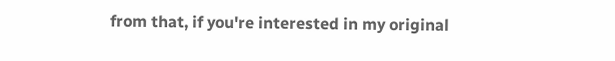from that, if you're interested in my original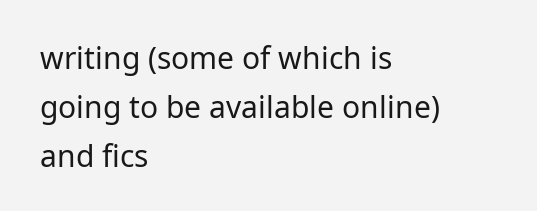writing (some of which is going to be available online) and fics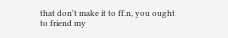that don't make it to ff.n, you ought to friend my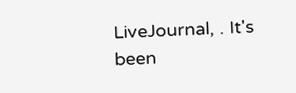LiveJournal, . It's been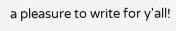a pleasure to write for y'all!